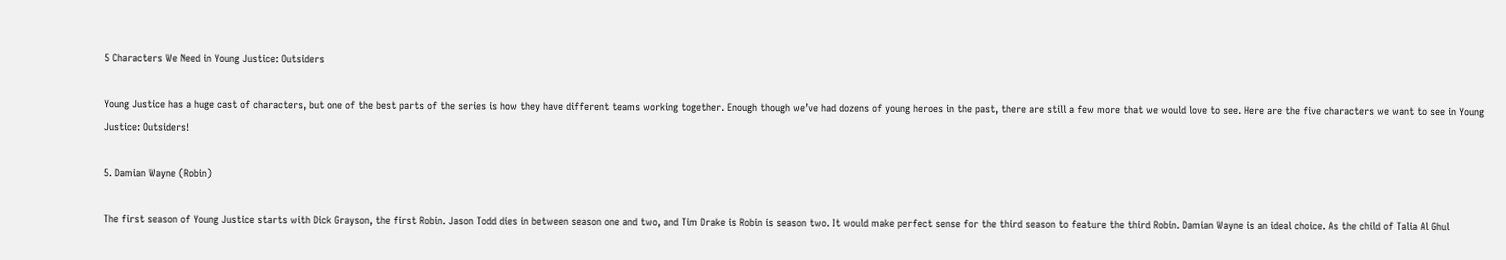5 Characters We Need in Young Justice: Outsiders

Young Justice has a huge cast of characters, but one of the best parts of the series is how they have different teams working together. Enough though we’ve had dozens of young heroes in the past, there are still a few more that we would love to see. Here are the five characters we want to see in Young Justice: Outsiders!

5. Damian Wayne (Robin)

The first season of Young Justice starts with Dick Grayson, the first Robin. Jason Todd dies in between season one and two, and Tim Drake is Robin is season two. It would make perfect sense for the third season to feature the third Robin. Damian Wayne is an ideal choice. As the child of Talia Al Ghul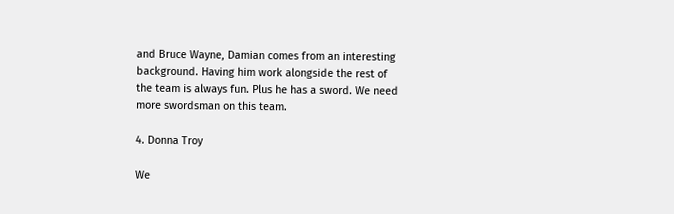and Bruce Wayne, Damian comes from an interesting background. Having him work alongside the rest of the team is always fun. Plus he has a sword. We need more swordsman on this team.

4. Donna Troy

We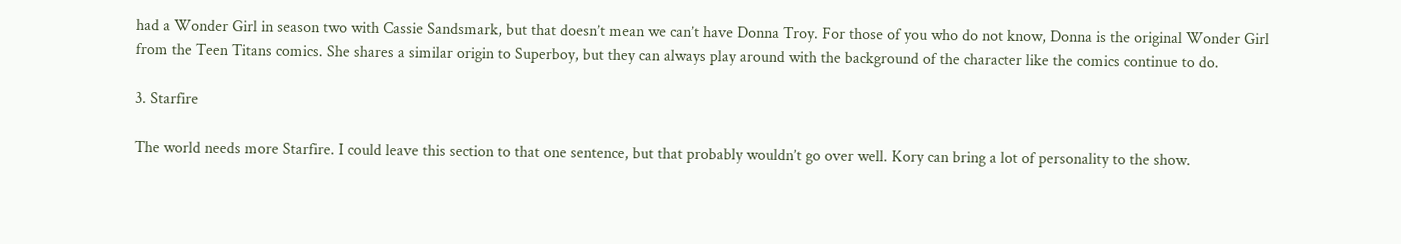had a Wonder Girl in season two with Cassie Sandsmark, but that doesn’t mean we can’t have Donna Troy. For those of you who do not know, Donna is the original Wonder Girl from the Teen Titans comics. She shares a similar origin to Superboy, but they can always play around with the background of the character like the comics continue to do.

3. Starfire

The world needs more Starfire. I could leave this section to that one sentence, but that probably wouldn’t go over well. Kory can bring a lot of personality to the show.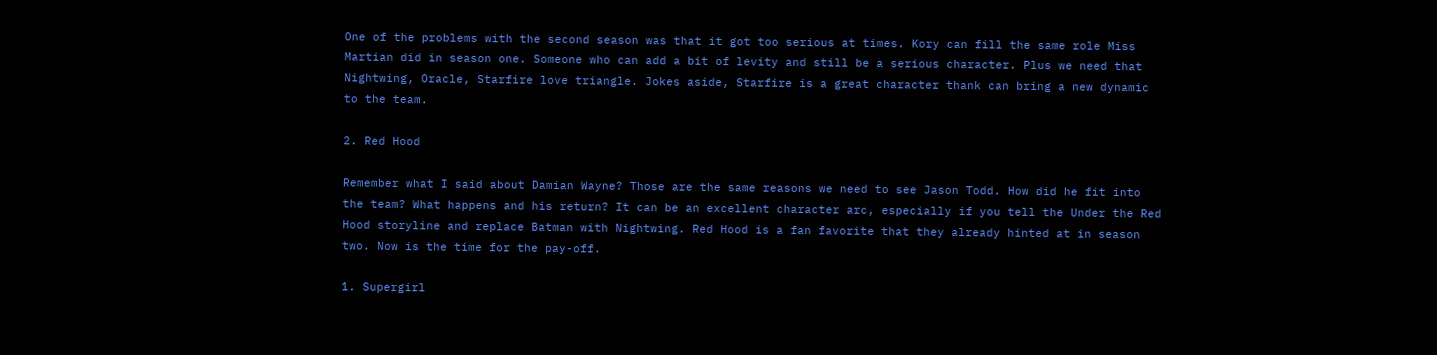One of the problems with the second season was that it got too serious at times. Kory can fill the same role Miss Martian did in season one. Someone who can add a bit of levity and still be a serious character. Plus we need that Nightwing, Oracle, Starfire love triangle. Jokes aside, Starfire is a great character thank can bring a new dynamic to the team.

2. Red Hood

Remember what I said about Damian Wayne? Those are the same reasons we need to see Jason Todd. How did he fit into the team? What happens and his return? It can be an excellent character arc, especially if you tell the Under the Red Hood storyline and replace Batman with Nightwing. Red Hood is a fan favorite that they already hinted at in season two. Now is the time for the pay-off.

1. Supergirl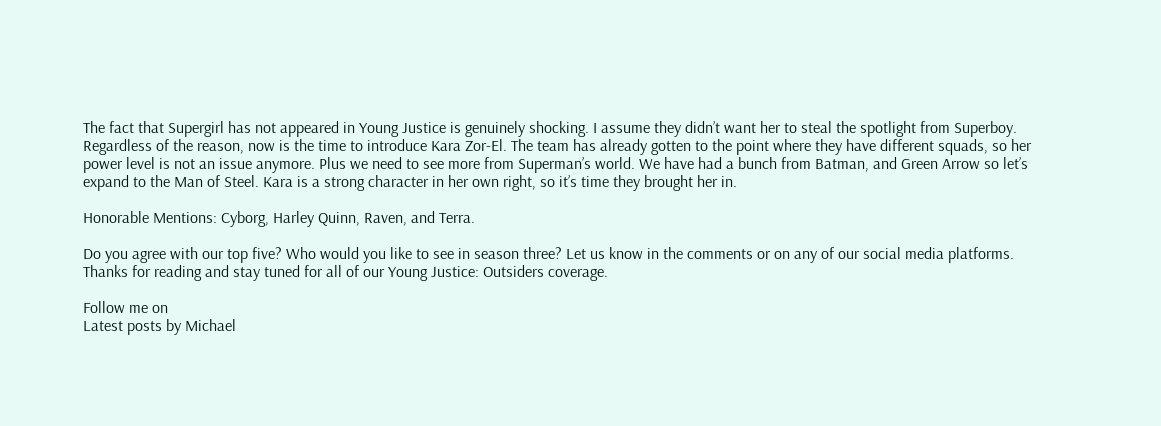The fact that Supergirl has not appeared in Young Justice is genuinely shocking. I assume they didn’t want her to steal the spotlight from Superboy. Regardless of the reason, now is the time to introduce Kara Zor-El. The team has already gotten to the point where they have different squads, so her power level is not an issue anymore. Plus we need to see more from Superman’s world. We have had a bunch from Batman, and Green Arrow so let’s expand to the Man of Steel. Kara is a strong character in her own right, so it’s time they brought her in.

Honorable Mentions: Cyborg, Harley Quinn, Raven, and Terra.

Do you agree with our top five? Who would you like to see in season three? Let us know in the comments or on any of our social media platforms. Thanks for reading and stay tuned for all of our Young Justice: Outsiders coverage.

Follow me on
Latest posts by Michael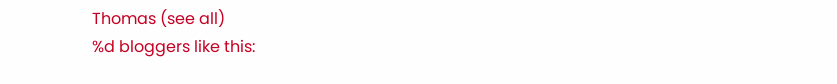Thomas (see all)
%d bloggers like this: